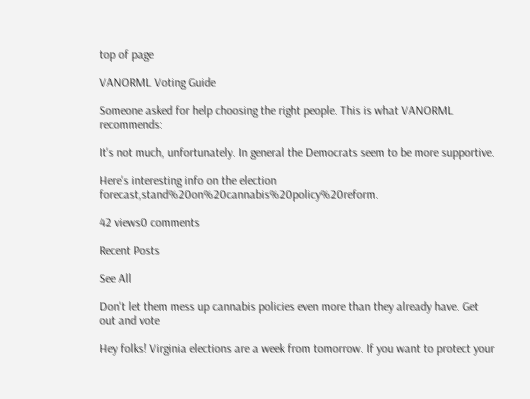top of page

VANORML Voting Guide

Someone asked for help choosing the right people. This is what VANORML recommends:

It's not much, unfortunately. In general the Democrats seem to be more supportive.

Here's interesting info on the election forecast,stand%20on%20cannabis%20policy%20reform.

42 views0 comments

Recent Posts

See All

Don't let them mess up cannabis policies even more than they already have. Get out and vote

Hey folks! Virginia elections are a week from tomorrow. If you want to protect your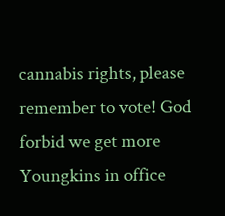cannabis rights, please remember to vote! God forbid we get more Youngkins in office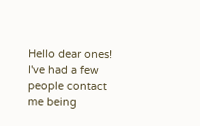Hello dear ones! I've had a few people contact me being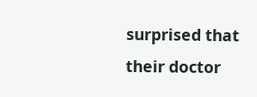surprised that their doctor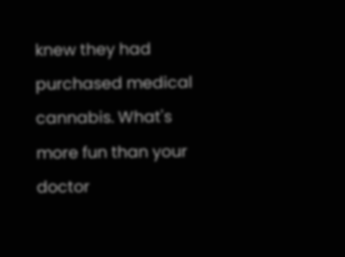knew they had purchased medical cannabis. What's more fun than your doctor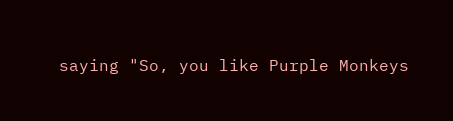saying "So, you like Purple Monkeys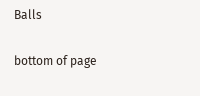Balls

bottom of page